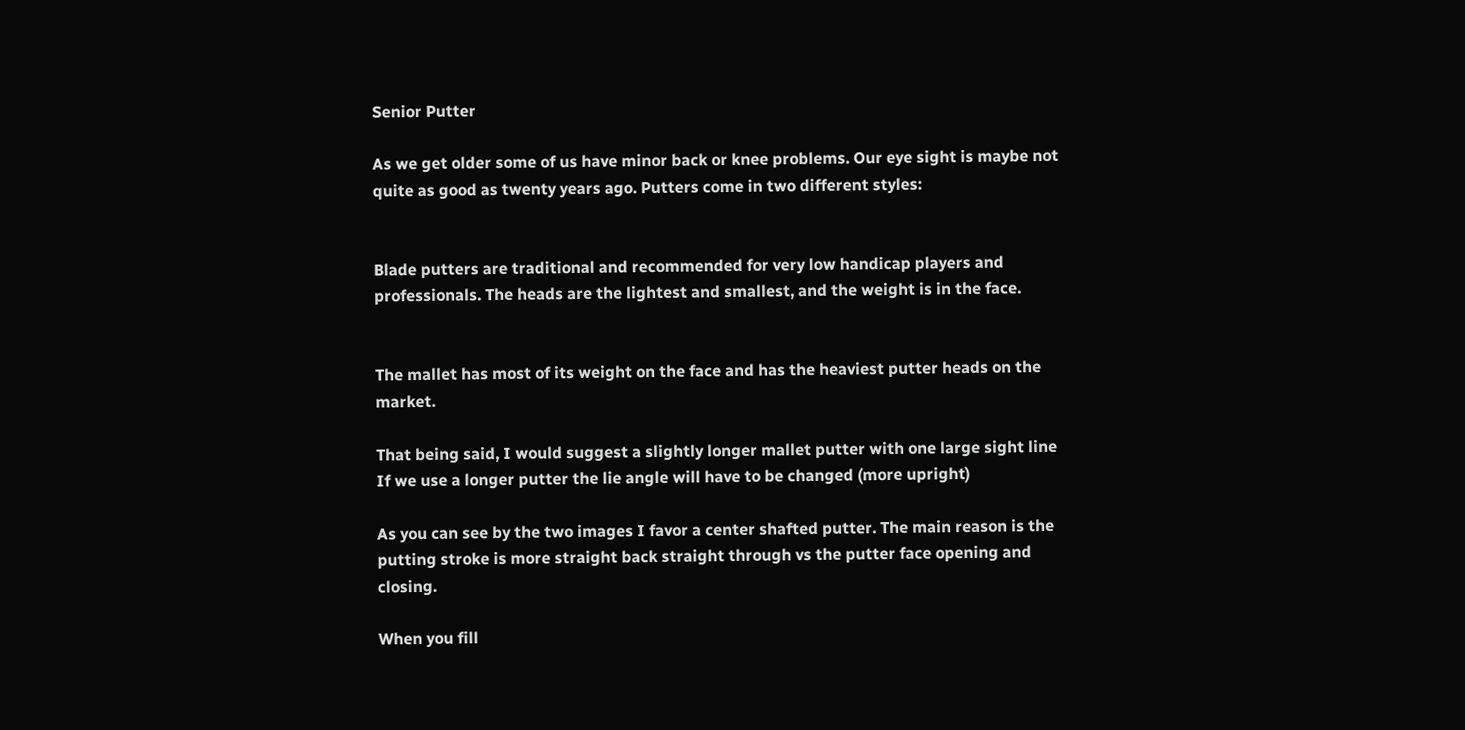Senior Putter

As we get older some of us have minor back or knee problems. Our eye sight is maybe not quite as good as twenty years ago. Putters come in two different styles:


Blade putters are traditional and recommended for very low handicap players and professionals. The heads are the lightest and smallest, and the weight is in the face.


The mallet has most of its weight on the face and has the heaviest putter heads on the market.

That being said, I would suggest a slightly longer mallet putter with one large sight line
If we use a longer putter the lie angle will have to be changed (more upright)

As you can see by the two images I favor a center shafted putter. The main reason is the putting stroke is more straight back straight through vs the putter face opening and closing.

When you fill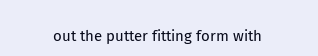out the putter fitting form with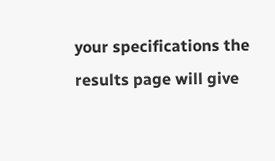your specifications the results page will give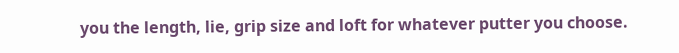you the length, lie, grip size and loft for whatever putter you choose.